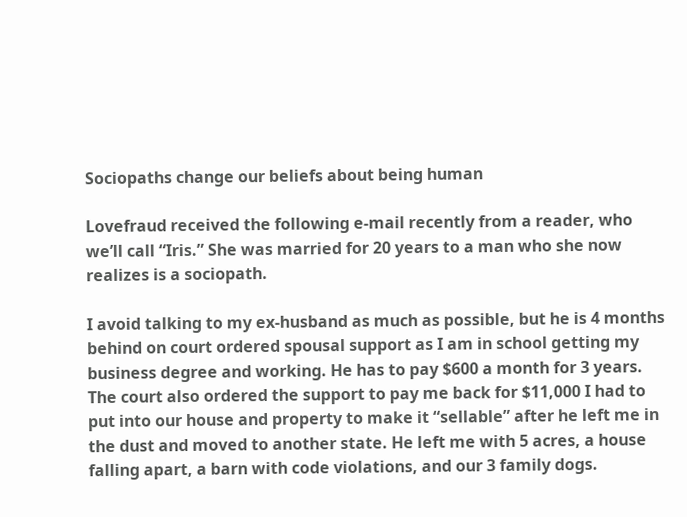Sociopaths change our beliefs about being human

Lovefraud received the following e-mail recently from a reader, who we’ll call “Iris.” She was married for 20 years to a man who she now realizes is a sociopath.

I avoid talking to my ex-husband as much as possible, but he is 4 months behind on court ordered spousal support as I am in school getting my business degree and working. He has to pay $600 a month for 3 years. The court also ordered the support to pay me back for $11,000 I had to put into our house and property to make it “sellable” after he left me in the dust and moved to another state. He left me with 5 acres, a house falling apart, a barn with code violations, and our 3 family dogs.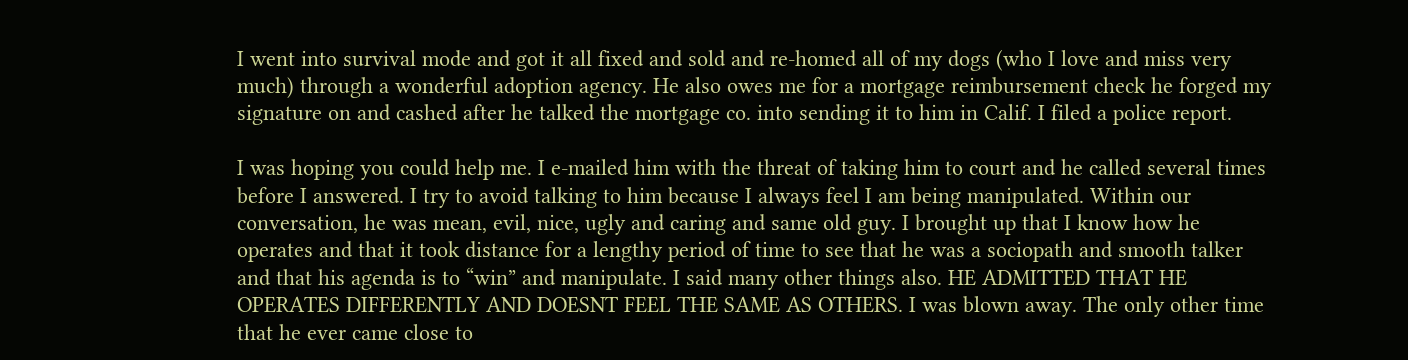I went into survival mode and got it all fixed and sold and re-homed all of my dogs (who I love and miss very much) through a wonderful adoption agency. He also owes me for a mortgage reimbursement check he forged my signature on and cashed after he talked the mortgage co. into sending it to him in Calif. I filed a police report.

I was hoping you could help me. I e-mailed him with the threat of taking him to court and he called several times before I answered. I try to avoid talking to him because I always feel I am being manipulated. Within our conversation, he was mean, evil, nice, ugly and caring and same old guy. I brought up that I know how he operates and that it took distance for a lengthy period of time to see that he was a sociopath and smooth talker and that his agenda is to “win” and manipulate. I said many other things also. HE ADMITTED THAT HE OPERATES DIFFERENTLY AND DOESNT FEEL THE SAME AS OTHERS. I was blown away. The only other time that he ever came close to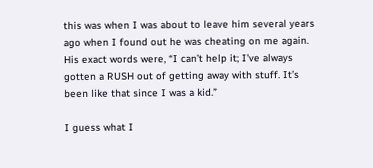this was when I was about to leave him several years ago when I found out he was cheating on me again. His exact words were, “I can’t help it; I’ve always gotten a RUSH out of getting away with stuff. It’s been like that since I was a kid.”

I guess what I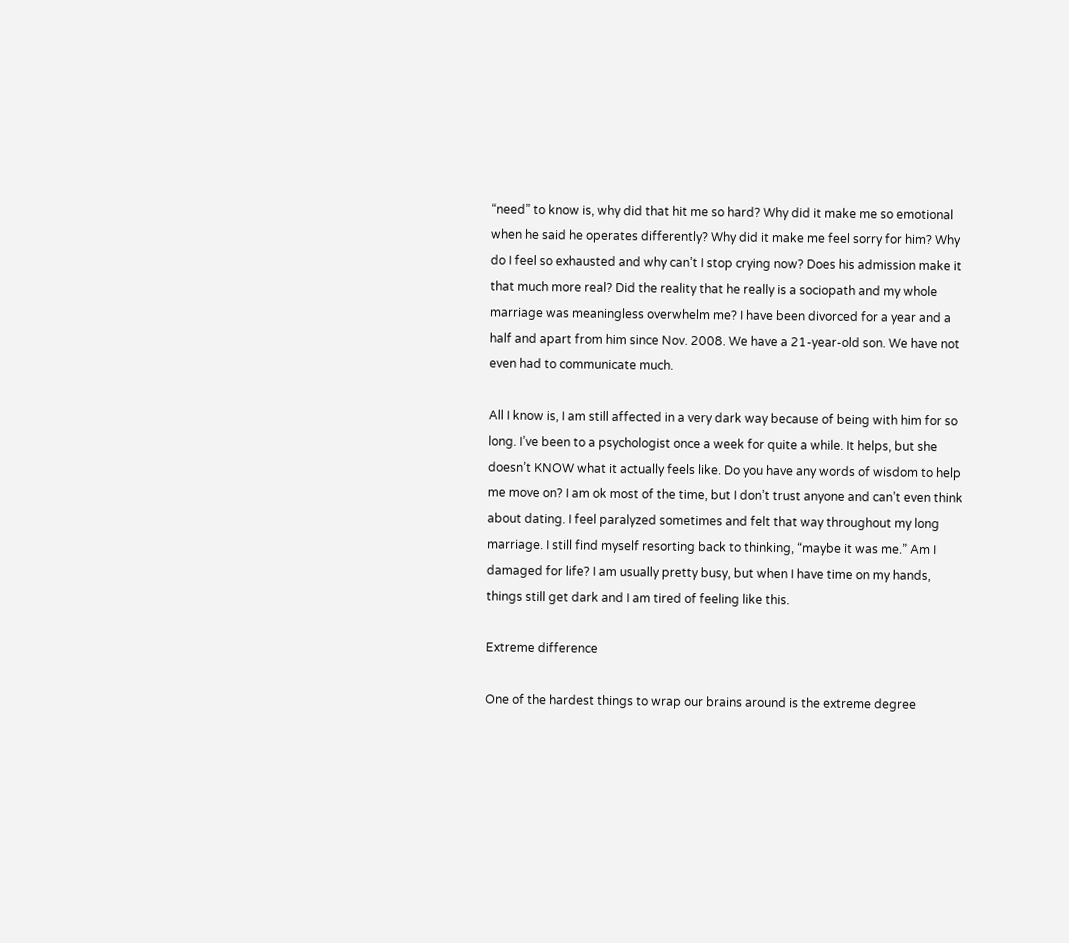“need” to know is, why did that hit me so hard? Why did it make me so emotional when he said he operates differently? Why did it make me feel sorry for him? Why do I feel so exhausted and why can’t I stop crying now? Does his admission make it that much more real? Did the reality that he really is a sociopath and my whole marriage was meaningless overwhelm me? I have been divorced for a year and a half and apart from him since Nov. 2008. We have a 21-year-old son. We have not even had to communicate much.

All I know is, I am still affected in a very dark way because of being with him for so long. I’ve been to a psychologist once a week for quite a while. It helps, but she doesn’t KNOW what it actually feels like. Do you have any words of wisdom to help me move on? I am ok most of the time, but I don’t trust anyone and can’t even think about dating. I feel paralyzed sometimes and felt that way throughout my long marriage. I still find myself resorting back to thinking, “maybe it was me.” Am I damaged for life? I am usually pretty busy, but when I have time on my hands, things still get dark and I am tired of feeling like this.

Extreme difference

One of the hardest things to wrap our brains around is the extreme degree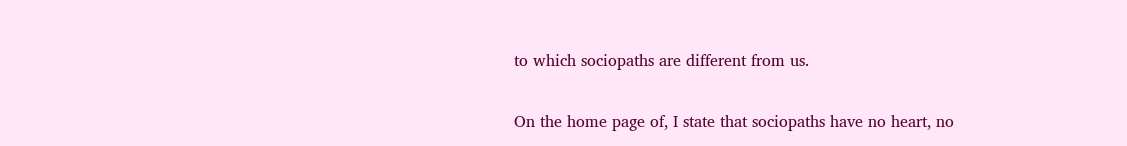to which sociopaths are different from us.

On the home page of, I state that sociopaths have no heart, no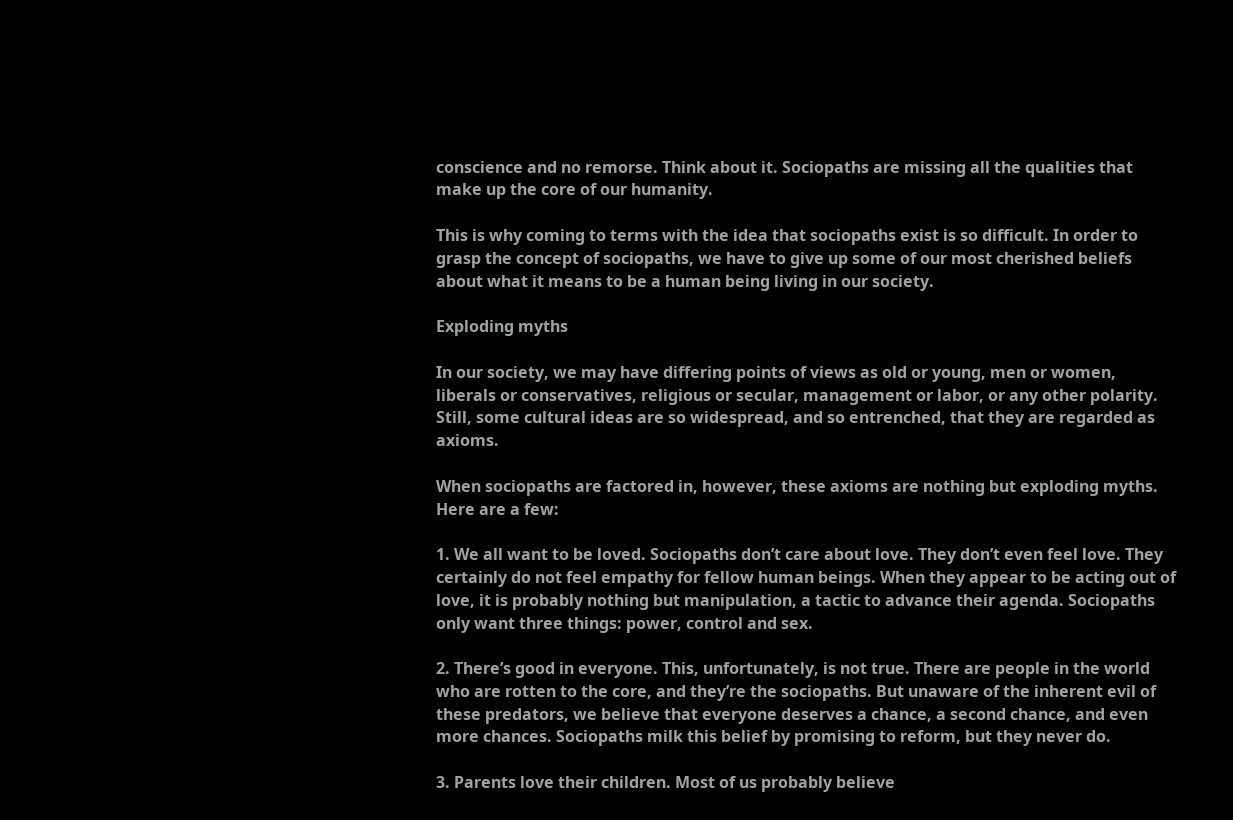conscience and no remorse. Think about it. Sociopaths are missing all the qualities that make up the core of our humanity.

This is why coming to terms with the idea that sociopaths exist is so difficult. In order to grasp the concept of sociopaths, we have to give up some of our most cherished beliefs about what it means to be a human being living in our society.

Exploding myths

In our society, we may have differing points of views as old or young, men or women, liberals or conservatives, religious or secular, management or labor, or any other polarity. Still, some cultural ideas are so widespread, and so entrenched, that they are regarded as axioms.

When sociopaths are factored in, however, these axioms are nothing but exploding myths. Here are a few:

1. We all want to be loved. Sociopaths don’t care about love. They don’t even feel love. They certainly do not feel empathy for fellow human beings. When they appear to be acting out of love, it is probably nothing but manipulation, a tactic to advance their agenda. Sociopaths only want three things: power, control and sex.

2. There’s good in everyone. This, unfortunately, is not true. There are people in the world who are rotten to the core, and they’re the sociopaths. But unaware of the inherent evil of these predators, we believe that everyone deserves a chance, a second chance, and even more chances. Sociopaths milk this belief by promising to reform, but they never do.

3. Parents love their children. Most of us probably believe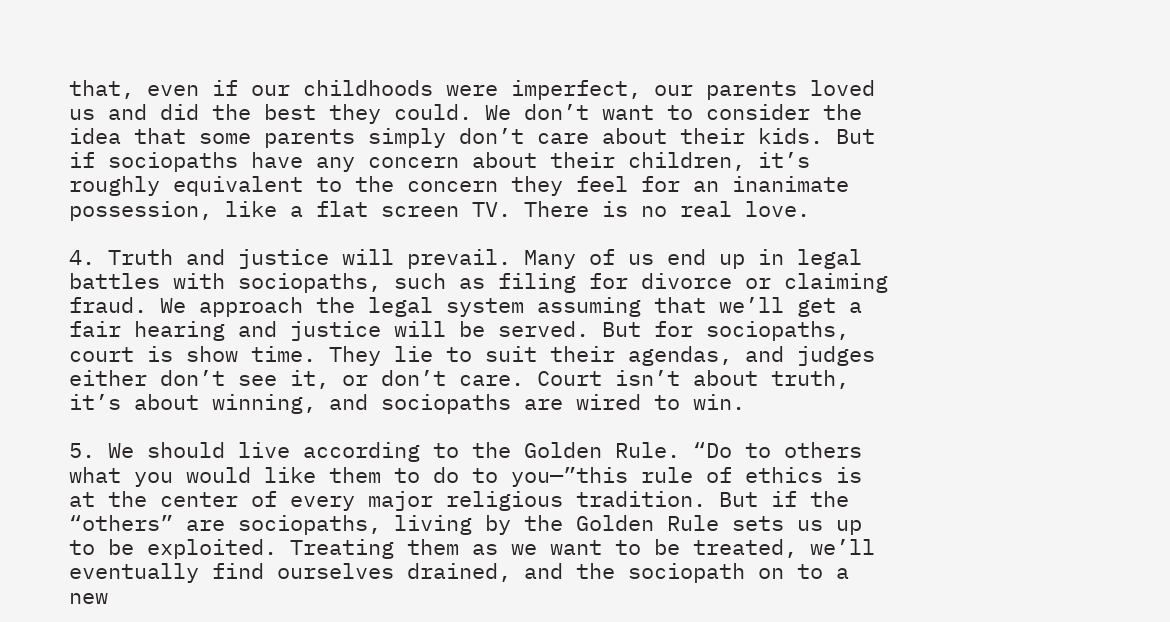that, even if our childhoods were imperfect, our parents loved us and did the best they could. We don’t want to consider the idea that some parents simply don’t care about their kids. But if sociopaths have any concern about their children, it’s roughly equivalent to the concern they feel for an inanimate possession, like a flat screen TV. There is no real love.

4. Truth and justice will prevail. Many of us end up in legal battles with sociopaths, such as filing for divorce or claiming fraud. We approach the legal system assuming that we’ll get a fair hearing and justice will be served. But for sociopaths, court is show time. They lie to suit their agendas, and judges either don’t see it, or don’t care. Court isn’t about truth, it’s about winning, and sociopaths are wired to win.

5. We should live according to the Golden Rule. “Do to others what you would like them to do to you—”this rule of ethics is at the center of every major religious tradition. But if the “others” are sociopaths, living by the Golden Rule sets us up to be exploited. Treating them as we want to be treated, we’ll eventually find ourselves drained, and the sociopath on to a new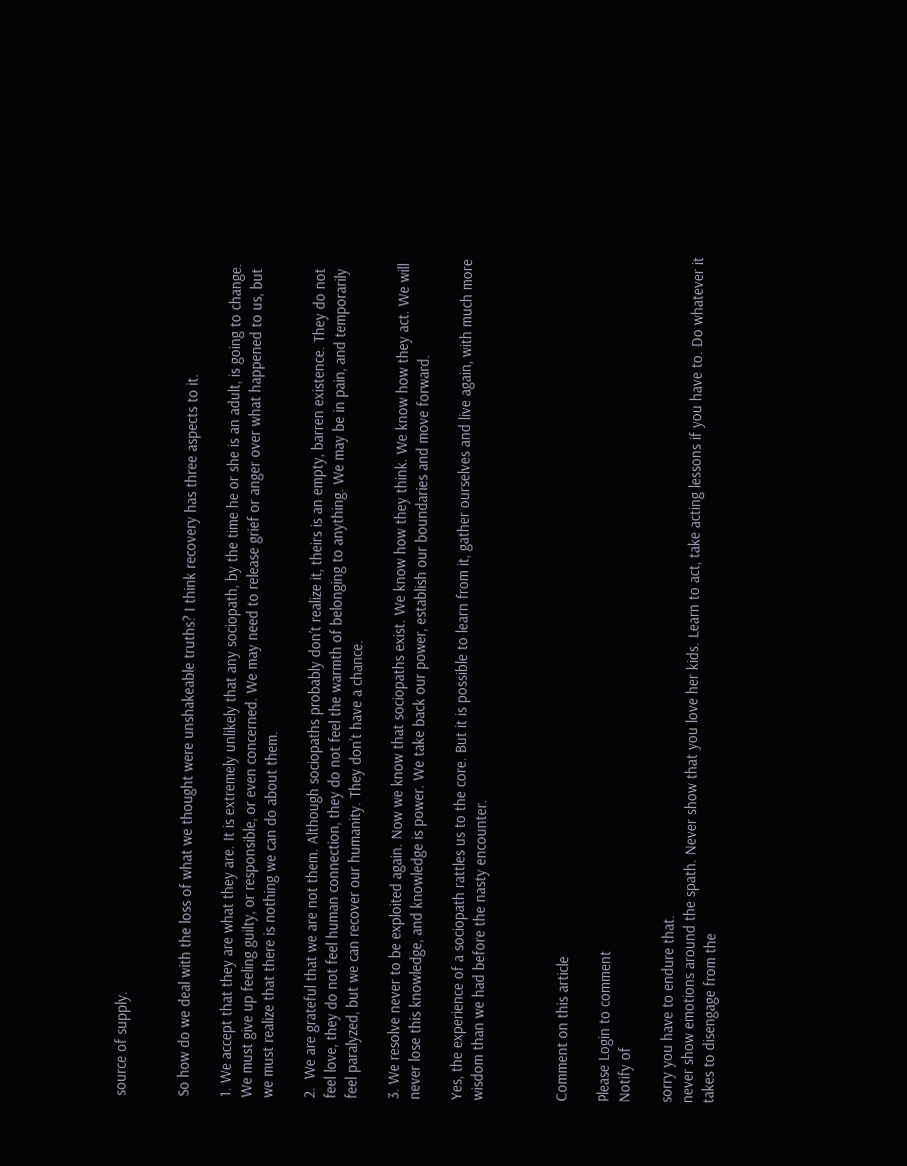source of supply.


So how do we deal with the loss of what we thought were unshakeable truths? I think recovery has three aspects to it.

1. We accept that they are what they are. It is extremely unlikely that any sociopath, by the time he or she is an adult, is going to change. We must give up feeling guilty, or responsible, or even concerned. We may need to release grief or anger over what happened to us, but we must realize that there is nothing we can do about them.

2.  We are grateful that we are not them. Although sociopaths probably don’t realize it, theirs is an empty, barren existence. They do not feel love, they do not feel human connection, they do not feel the warmth of belonging to anything. We may be in pain, and temporarily feel paralyzed, but we can recover our humanity. They don’t have a chance.

3. We resolve never to be exploited again. Now we know that sociopaths exist. We know how they think. We know how they act. We will never lose this knowledge, and knowledge is power. We take back our power, establish our boundaries and move forward.

Yes, the experience of a sociopath rattles us to the core. But it is possible to learn from it, gather ourselves and live again, with much more wisdom than we had before the nasty encounter.



Comment on this article

Please Login to comment
Notify of

sorry you have to endure that.
never show emotions around the spath. Never show that you love her kids. Learn to act, take acting lessons if you have to. Do whatever it takes to disengage from the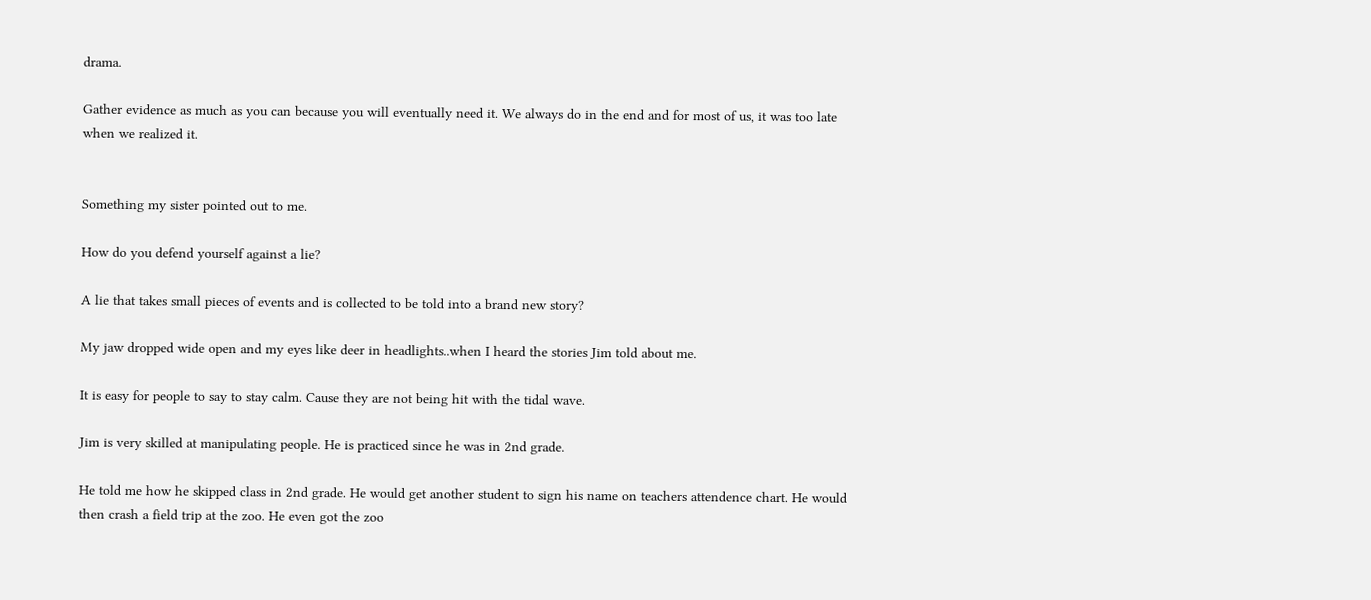drama.

Gather evidence as much as you can because you will eventually need it. We always do in the end and for most of us, it was too late when we realized it.


Something my sister pointed out to me.

How do you defend yourself against a lie?

A lie that takes small pieces of events and is collected to be told into a brand new story?

My jaw dropped wide open and my eyes like deer in headlights..when I heard the stories Jim told about me.

It is easy for people to say to stay calm. Cause they are not being hit with the tidal wave.

Jim is very skilled at manipulating people. He is practiced since he was in 2nd grade.

He told me how he skipped class in 2nd grade. He would get another student to sign his name on teachers attendence chart. He would then crash a field trip at the zoo. He even got the zoo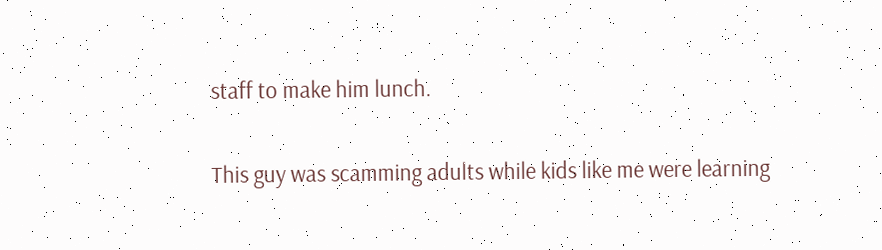staff to make him lunch.

This guy was scamming adults while kids like me were learning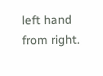left hand from right.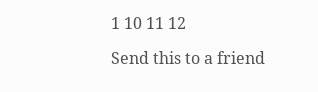1 10 11 12

Send this to a friend